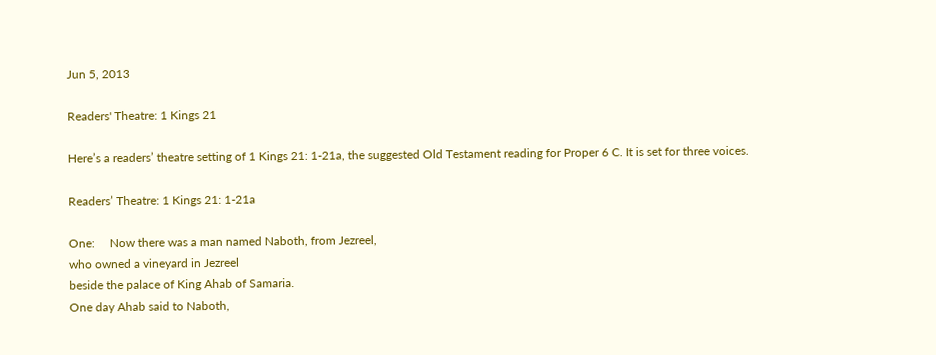Jun 5, 2013

Readers' Theatre: 1 Kings 21

Here’s a readers’ theatre setting of 1 Kings 21: 1-21a, the suggested Old Testament reading for Proper 6 C. It is set for three voices.

Readers’ Theatre: 1 Kings 21: 1-21a

One:     Now there was a man named Naboth, from Jezreel,
who owned a vineyard in Jezreel
beside the palace of King Ahab of Samaria.
One day Ahab said to Naboth,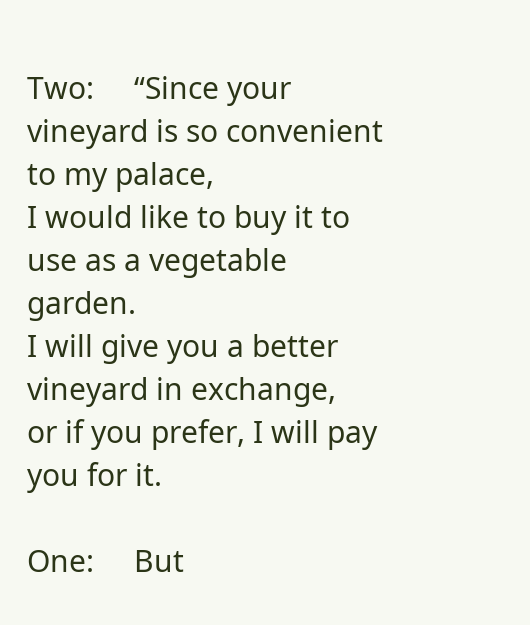Two:     “Since your vineyard is so convenient to my palace,
I would like to buy it to use as a vegetable garden.
I will give you a better vineyard in exchange,
or if you prefer, I will pay you for it.

One:     But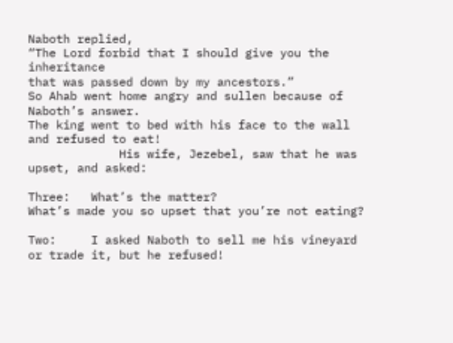Naboth replied,
“The Lord forbid that I should give you the inheritance
that was passed down by my ancestors.”
So Ahab went home angry and sullen because of Naboth’s answer.
The king went to bed with his face to the wall and refused to eat!
             His wife, Jezebel, saw that he was upset, and asked:

Three:   What’s the matter?
What’s made you so upset that you’re not eating?

Two:     I asked Naboth to sell me his vineyard or trade it, but he refused!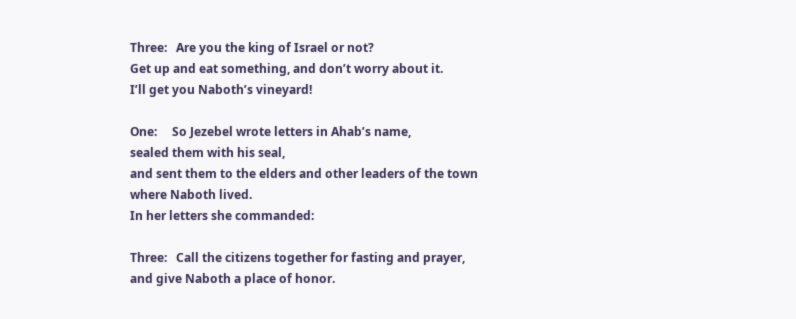Three:   Are you the king of Israel or not?
Get up and eat something, and don’t worry about it.
I’ll get you Naboth’s vineyard!

One:     So Jezebel wrote letters in Ahab’s name,
sealed them with his seal,
and sent them to the elders and other leaders of the town
where Naboth lived.
In her letters she commanded:

Three:   Call the citizens together for fasting and prayer,
and give Naboth a place of honor.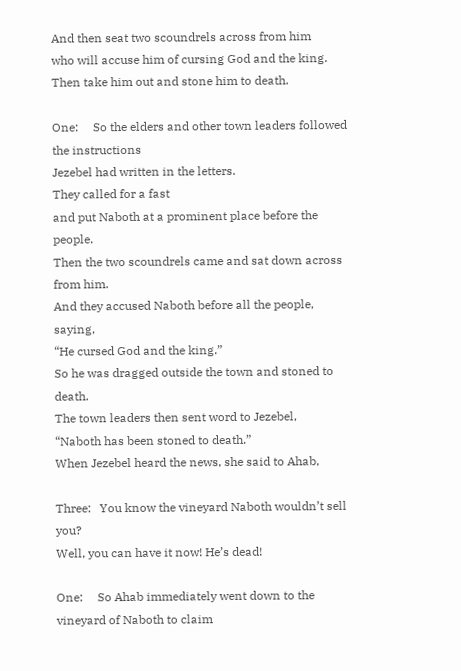And then seat two scoundrels across from him
who will accuse him of cursing God and the king.
Then take him out and stone him to death.

One:     So the elders and other town leaders followed the instructions
Jezebel had written in the letters.
They called for a fast
and put Naboth at a prominent place before the people.
Then the two scoundrels came and sat down across from him.
And they accused Naboth before all the people, saying,
“He cursed God and the king.”
So he was dragged outside the town and stoned to death.
The town leaders then sent word to Jezebel,
“Naboth has been stoned to death.”
When Jezebel heard the news, she said to Ahab,

Three:   You know the vineyard Naboth wouldn’t sell you?
Well, you can have it now! He’s dead!

One:     So Ahab immediately went down to the vineyard of Naboth to claim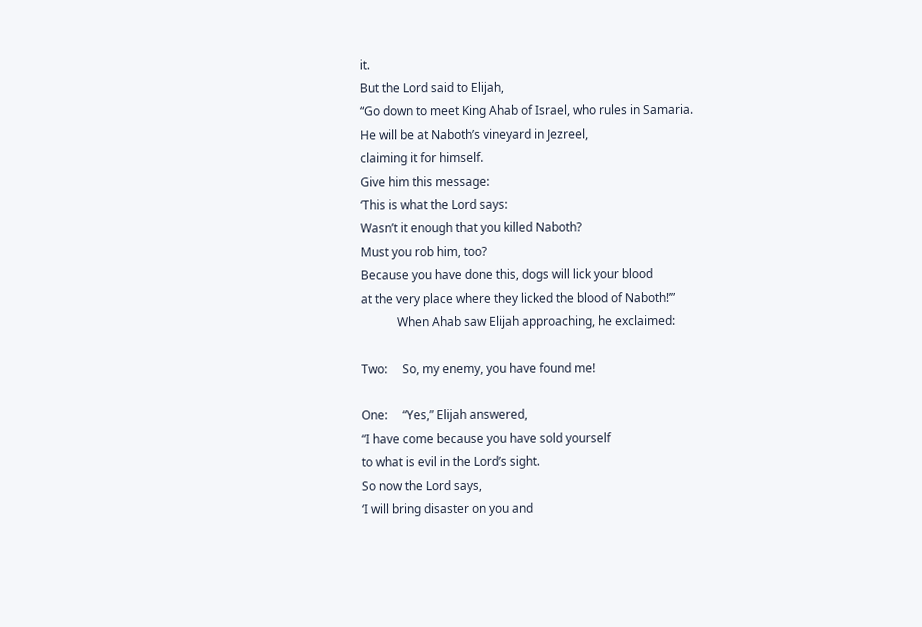it.
But the Lord said to Elijah,
“Go down to meet King Ahab of Israel, who rules in Samaria.
He will be at Naboth’s vineyard in Jezreel,
claiming it for himself.
Give him this message:
‘This is what the Lord says:
Wasn’t it enough that you killed Naboth?
Must you rob him, too?
Because you have done this, dogs will lick your blood
at the very place where they licked the blood of Naboth!’”
            When Ahab saw Elijah approaching, he exclaimed:

Two:     So, my enemy, you have found me!

One:     “Yes,” Elijah answered,
“I have come because you have sold yourself
to what is evil in the Lord’s sight.
So now the Lord says,
‘I will bring disaster on you and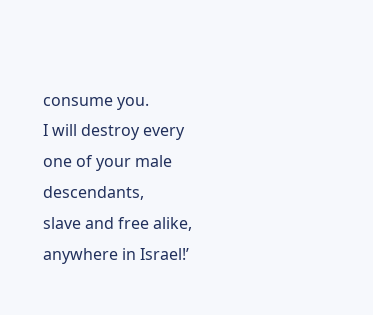consume you.
I will destroy every one of your male descendants,
slave and free alike, anywhere in Israel!’